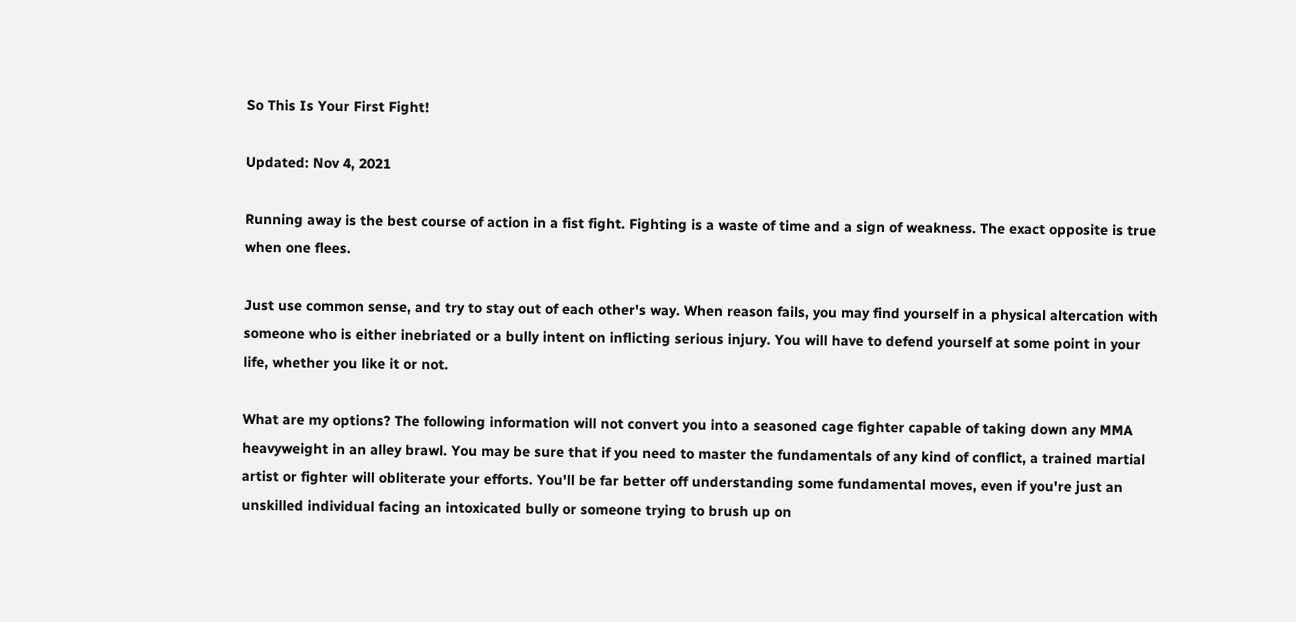So This Is Your First Fight!

Updated: Nov 4, 2021

Running away is the best course of action in a fist fight. Fighting is a waste of time and a sign of weakness. The exact opposite is true when one flees.

Just use common sense, and try to stay out of each other's way. When reason fails, you may find yourself in a physical altercation with someone who is either inebriated or a bully intent on inflicting serious injury. You will have to defend yourself at some point in your life, whether you like it or not.

What are my options? The following information will not convert you into a seasoned cage fighter capable of taking down any MMA heavyweight in an alley brawl. You may be sure that if you need to master the fundamentals of any kind of conflict, a trained martial artist or fighter will obliterate your efforts. You'll be far better off understanding some fundamental moves, even if you're just an unskilled individual facing an intoxicated bully or someone trying to brush up on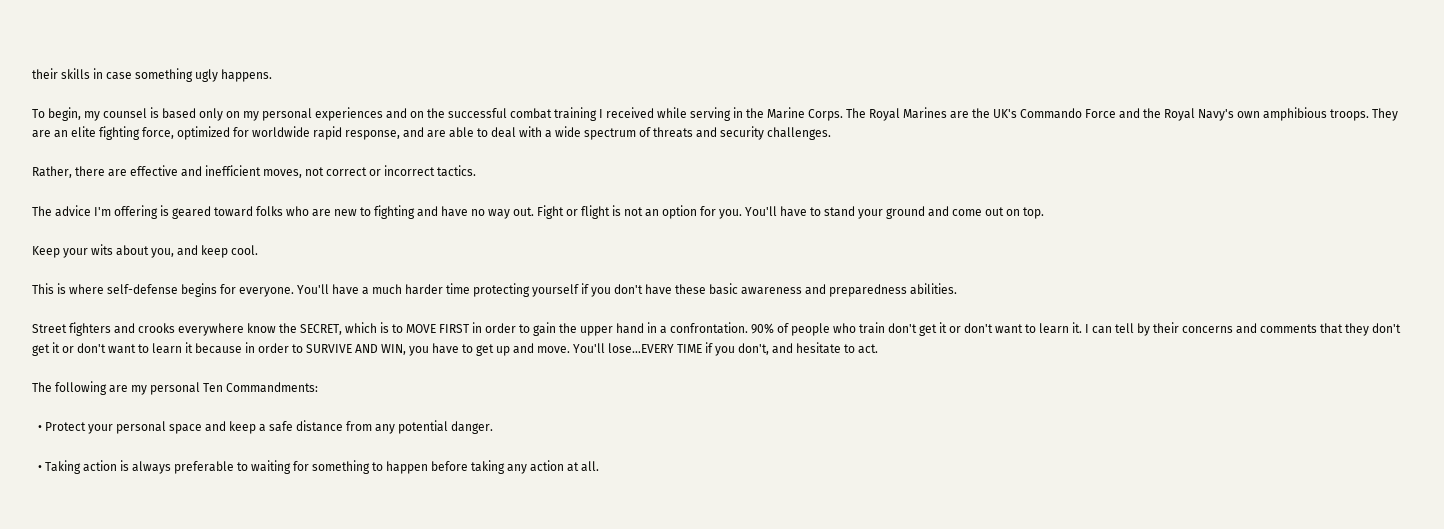their skills in case something ugly happens.

To begin, my counsel is based only on my personal experiences and on the successful combat training I received while serving in the Marine Corps. The Royal Marines are the UK's Commando Force and the Royal Navy's own amphibious troops. They are an elite fighting force, optimized for worldwide rapid response, and are able to deal with a wide spectrum of threats and security challenges.

Rather, there are effective and inefficient moves, not correct or incorrect tactics.

The advice I'm offering is geared toward folks who are new to fighting and have no way out. Fight or flight is not an option for you. You'll have to stand your ground and come out on top.

Keep your wits about you, and keep cool.

This is where self-defense begins for everyone. You'll have a much harder time protecting yourself if you don't have these basic awareness and preparedness abilities.

Street fighters and crooks everywhere know the SECRET, which is to MOVE FIRST in order to gain the upper hand in a confrontation. 90% of people who train don't get it or don't want to learn it. I can tell by their concerns and comments that they don't get it or don't want to learn it because in order to SURVIVE AND WIN, you have to get up and move. You'll lose…EVERY TIME if you don't, and hesitate to act.

The following are my personal Ten Commandments:

  • Protect your personal space and keep a safe distance from any potential danger.

  • Taking action is always preferable to waiting for something to happen before taking any action at all.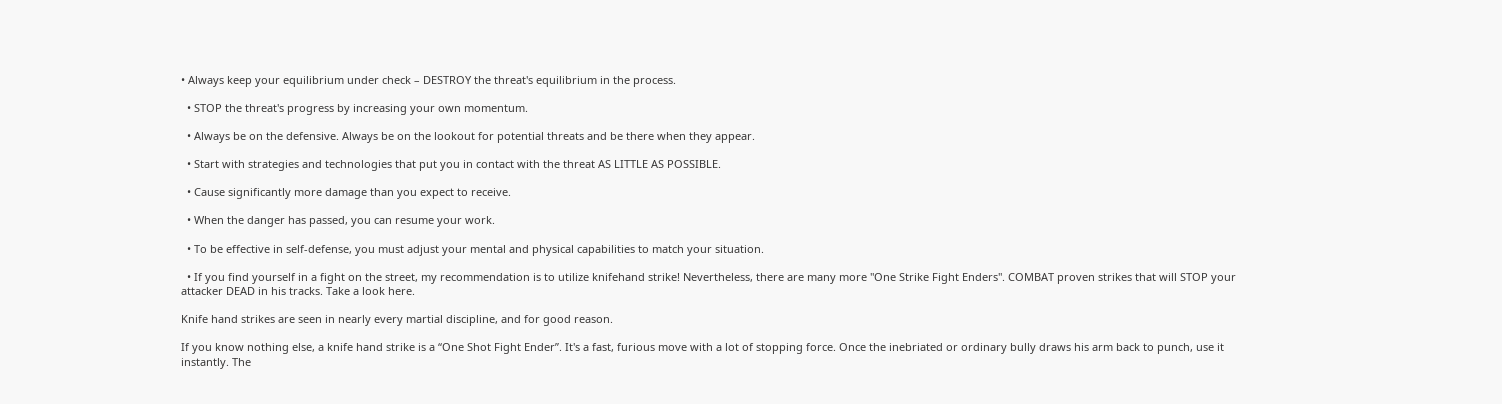• Always keep your equilibrium under check – DESTROY the threat's equilibrium in the process.

  • STOP the threat's progress by increasing your own momentum.

  • Always be on the defensive. Always be on the lookout for potential threats and be there when they appear.

  • Start with strategies and technologies that put you in contact with the threat AS LITTLE AS POSSIBLE.

  • Cause significantly more damage than you expect to receive.

  • When the danger has passed, you can resume your work.

  • To be effective in self-defense, you must adjust your mental and physical capabilities to match your situation.

  • If you find yourself in a fight on the street, my recommendation is to utilize knifehand strike! Nevertheless, there are many more "One Strike Fight Enders". COMBAT proven strikes that will STOP your attacker DEAD in his tracks. Take a look here.

Knife hand strikes are seen in nearly every martial discipline, and for good reason.

If you know nothing else, a knife hand strike is a “One Shot Fight Ender”. It's a fast, furious move with a lot of stopping force. Once the inebriated or ordinary bully draws his arm back to punch, use it instantly. The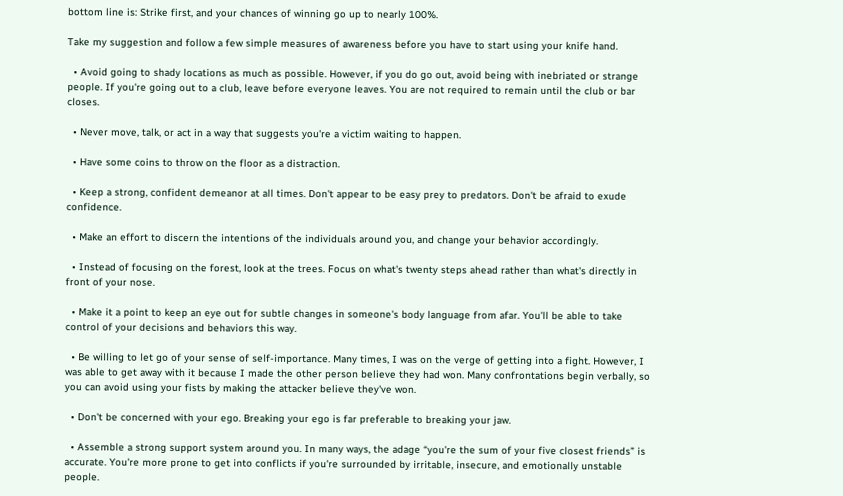bottom line is: Strike first, and your chances of winning go up to nearly 100%.

Take my suggestion and follow a few simple measures of awareness before you have to start using your knife hand.

  • Avoid going to shady locations as much as possible. However, if you do go out, avoid being with inebriated or strange people. If you're going out to a club, leave before everyone leaves. You are not required to remain until the club or bar closes.

  • Never move, talk, or act in a way that suggests you're a victim waiting to happen.

  • Have some coins to throw on the floor as a distraction.

  • Keep a strong, confident demeanor at all times. Don't appear to be easy prey to predators. Don't be afraid to exude confidence.

  • Make an effort to discern the intentions of the individuals around you, and change your behavior accordingly.

  • Instead of focusing on the forest, look at the trees. Focus on what's twenty steps ahead rather than what's directly in front of your nose.

  • Make it a point to keep an eye out for subtle changes in someone's body language from afar. You'll be able to take control of your decisions and behaviors this way.

  • Be willing to let go of your sense of self-importance. Many times, I was on the verge of getting into a fight. However, I was able to get away with it because I made the other person believe they had won. Many confrontations begin verbally, so you can avoid using your fists by making the attacker believe they've won.

  • Don't be concerned with your ego. Breaking your ego is far preferable to breaking your jaw.

  • Assemble a strong support system around you. In many ways, the adage “you're the sum of your five closest friends” is accurate. You're more prone to get into conflicts if you're surrounded by irritable, insecure, and emotionally unstable people.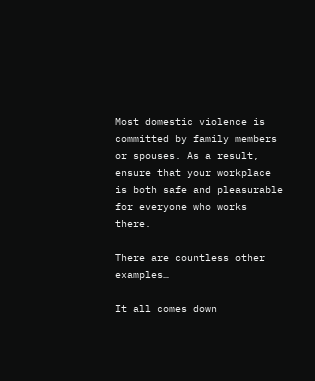Most domestic violence is committed by family members or spouses. As a result, ensure that your workplace is both safe and pleasurable for everyone who works there.

There are countless other examples…

It all comes down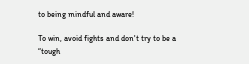to being mindful and aware!

To win, avoid fights and don't try to be a “tough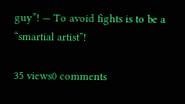guy”! — To avoid fights is to be a “smartial artist”!

35 views0 comments